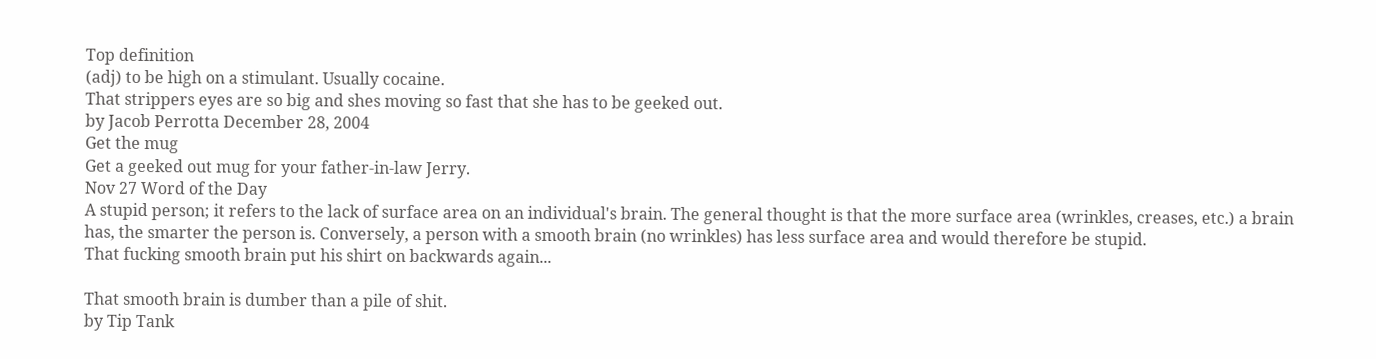Top definition
(adj) to be high on a stimulant. Usually cocaine.
That strippers eyes are so big and shes moving so fast that she has to be geeked out.
by Jacob Perrotta December 28, 2004
Get the mug
Get a geeked out mug for your father-in-law Jerry.
Nov 27 Word of the Day
A stupid person; it refers to the lack of surface area on an individual's brain. The general thought is that the more surface area (wrinkles, creases, etc.) a brain has, the smarter the person is. Conversely, a person with a smooth brain (no wrinkles) has less surface area and would therefore be stupid.
That fucking smooth brain put his shirt on backwards again...

That smooth brain is dumber than a pile of shit.
by Tip Tank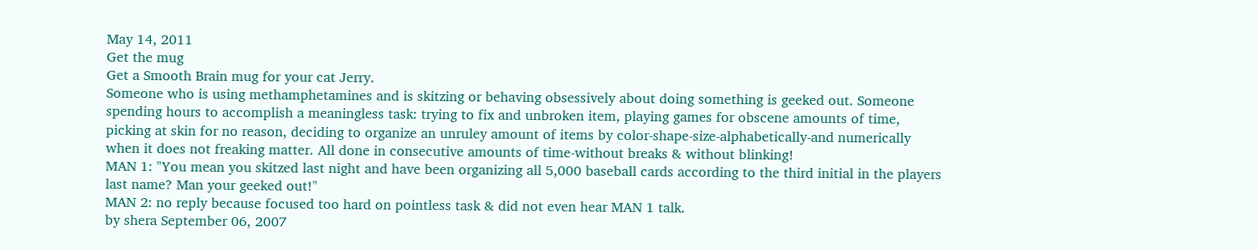May 14, 2011
Get the mug
Get a Smooth Brain mug for your cat Jerry.
Someone who is using methamphetamines and is skitzing or behaving obsessively about doing something is geeked out. Someone spending hours to accomplish a meaningless task: trying to fix and unbroken item, playing games for obscene amounts of time, picking at skin for no reason, deciding to organize an unruley amount of items by color-shape-size-alphabetically-and numerically when it does not freaking matter. All done in consecutive amounts of time-without breaks & without blinking!
MAN 1: "You mean you skitzed last night and have been organizing all 5,000 baseball cards according to the third initial in the players last name? Man your geeked out!"
MAN 2: no reply because focused too hard on pointless task & did not even hear MAN 1 talk.
by shera September 06, 2007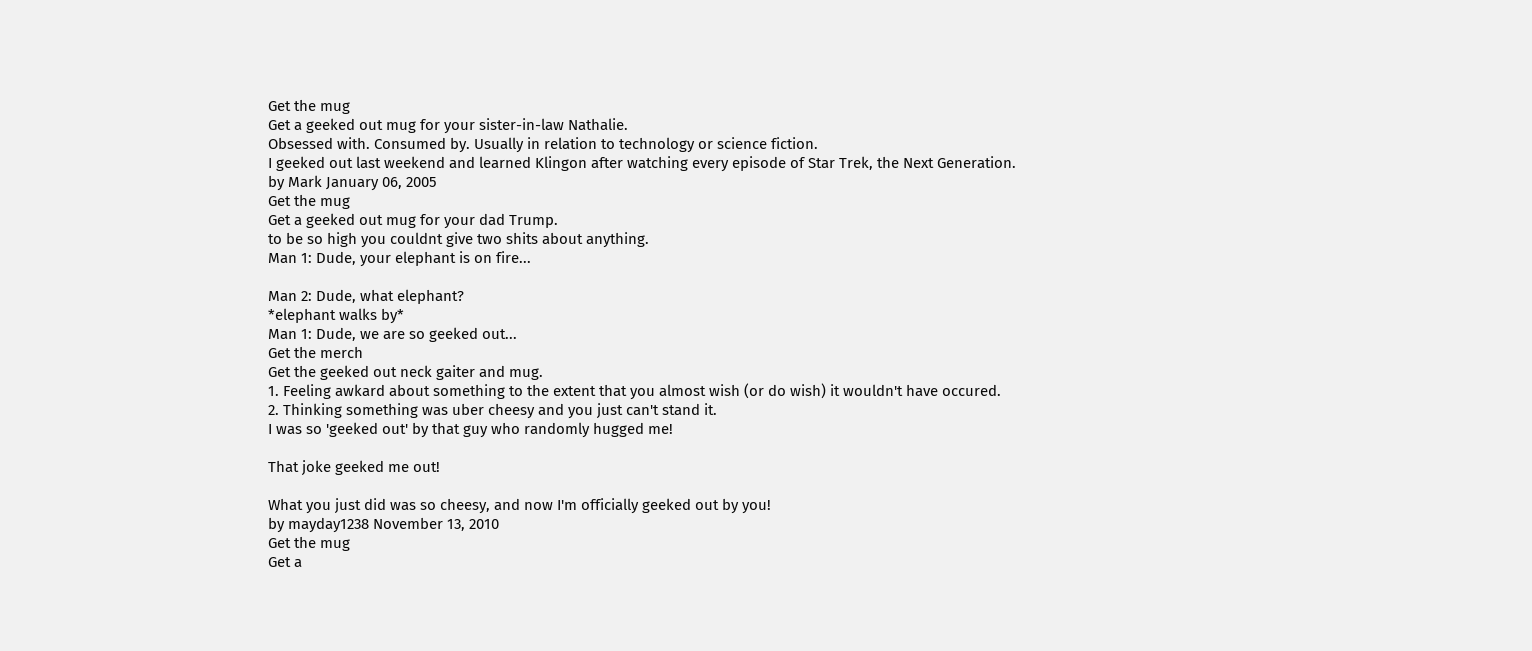Get the mug
Get a geeked out mug for your sister-in-law Nathalie.
Obsessed with. Consumed by. Usually in relation to technology or science fiction.
I geeked out last weekend and learned Klingon after watching every episode of Star Trek, the Next Generation.
by Mark January 06, 2005
Get the mug
Get a geeked out mug for your dad Trump.
to be so high you couldnt give two shits about anything.
Man 1: Dude, your elephant is on fire...

Man 2: Dude, what elephant?
*elephant walks by*
Man 1: Dude, we are so geeked out...
Get the merch
Get the geeked out neck gaiter and mug.
1. Feeling awkard about something to the extent that you almost wish (or do wish) it wouldn't have occured.
2. Thinking something was uber cheesy and you just can't stand it.
I was so 'geeked out' by that guy who randomly hugged me!

That joke geeked me out!

What you just did was so cheesy, and now I'm officially geeked out by you!
by mayday1238 November 13, 2010
Get the mug
Get a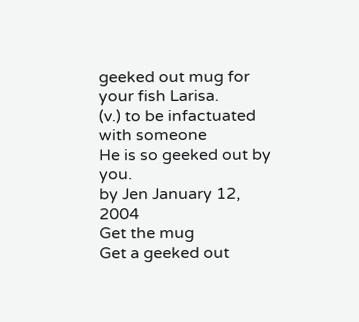geeked out mug for your fish Larisa.
(v.) to be infactuated with someone
He is so geeked out by you.
by Jen January 12, 2004
Get the mug
Get a geeked out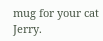mug for your cat Jerry.